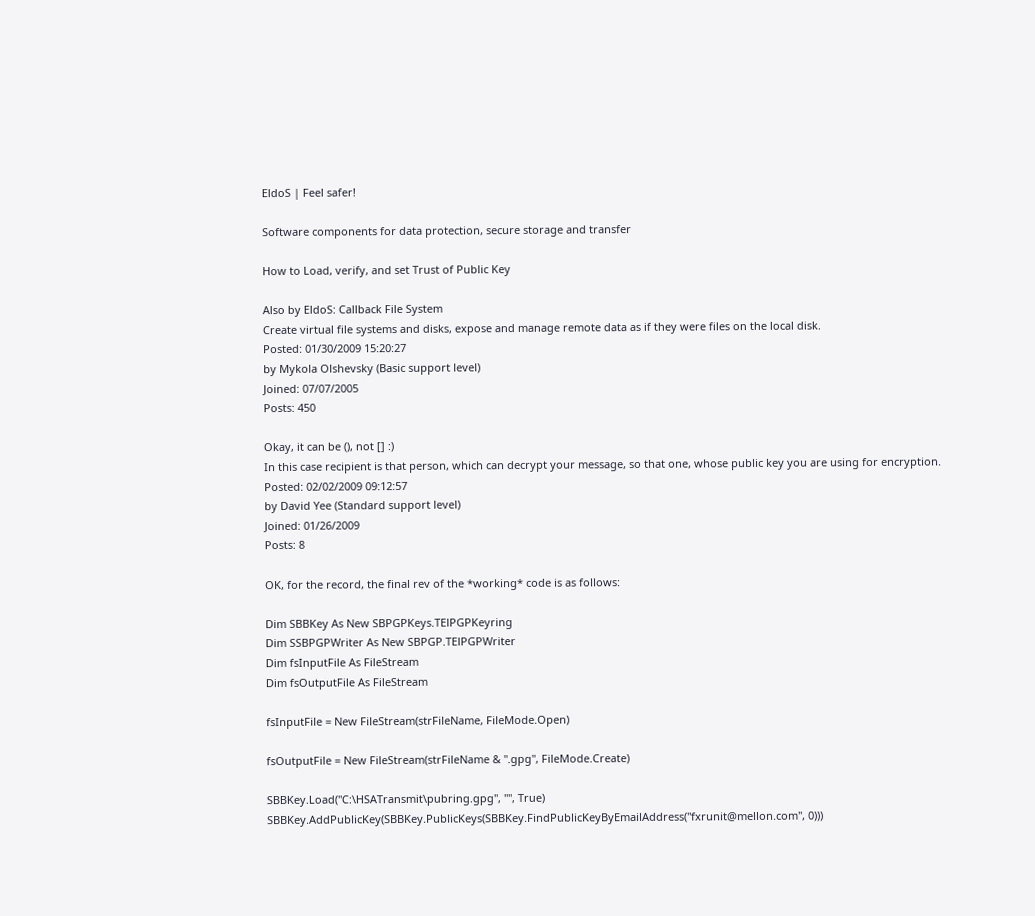EldoS | Feel safer!

Software components for data protection, secure storage and transfer

How to Load, verify, and set Trust of Public Key

Also by EldoS: Callback File System
Create virtual file systems and disks, expose and manage remote data as if they were files on the local disk.
Posted: 01/30/2009 15:20:27
by Mykola Olshevsky (Basic support level)
Joined: 07/07/2005
Posts: 450

Okay, it can be (), not [] :)
In this case recipient is that person, which can decrypt your message, so that one, whose public key you are using for encryption.
Posted: 02/02/2009 09:12:57
by David Yee (Standard support level)
Joined: 01/26/2009
Posts: 8

OK, for the record, the final rev of the *working* code is as follows:

Dim SBBKey As New SBPGPKeys.TElPGPKeyring
Dim SSBPGPWriter As New SBPGP.TElPGPWriter
Dim fsInputFile As FileStream
Dim fsOutputFile As FileStream

fsInputFile = New FileStream(strFileName, FileMode.Open)

fsOutputFile = New FileStream(strFileName & ".gpg", FileMode.Create)

SBBKey.Load("C:\HSATransmit\pubring.gpg", "", True)
SBBKey.AddPublicKey(SBBKey.PublicKeys(SBBKey.FindPublicKeyByEmailAddress("fxrunit@mellon.com", 0)))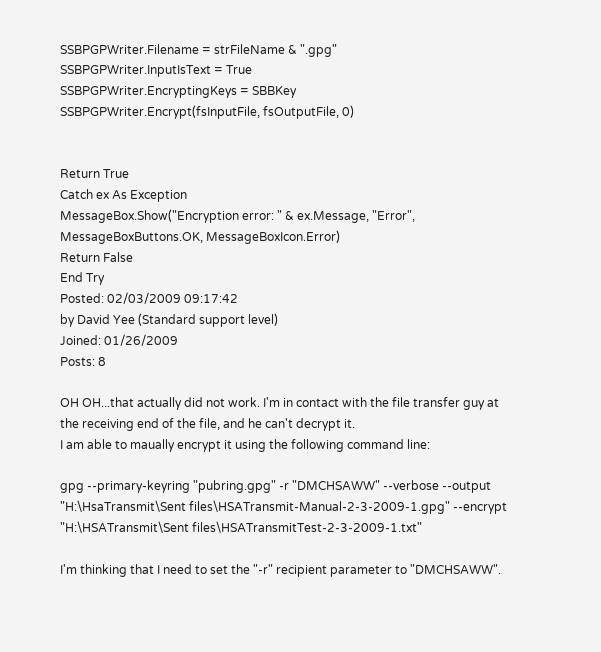SSBPGPWriter.Filename = strFileName & ".gpg"
SSBPGPWriter.InputIsText = True
SSBPGPWriter.EncryptingKeys = SBBKey
SSBPGPWriter.Encrypt(fsInputFile, fsOutputFile, 0)


Return True
Catch ex As Exception
MessageBox.Show("Encryption error: " & ex.Message, "Error", MessageBoxButtons.OK, MessageBoxIcon.Error)
Return False
End Try
Posted: 02/03/2009 09:17:42
by David Yee (Standard support level)
Joined: 01/26/2009
Posts: 8

OH OH...that actually did not work. I'm in contact with the file transfer guy at the receiving end of the file, and he can't decrypt it.
I am able to maually encrypt it using the following command line:

gpg --primary-keyring "pubring.gpg" -r "DMCHSAWW" --verbose --output "H:\HsaTransmit\Sent files\HSATransmit-Manual-2-3-2009-1.gpg" --encrypt "H:\HSATransmit\Sent files\HSATransmitTest-2-3-2009-1.txt"

I'm thinking that I need to set the "-r" recipient parameter to "DMCHSAWW".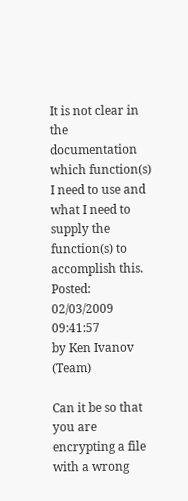It is not clear in the documentation which function(s) I need to use and what I need to supply the function(s) to accomplish this.
Posted: 02/03/2009 09:41:57
by Ken Ivanov (Team)

Can it be so that you are encrypting a file with a wrong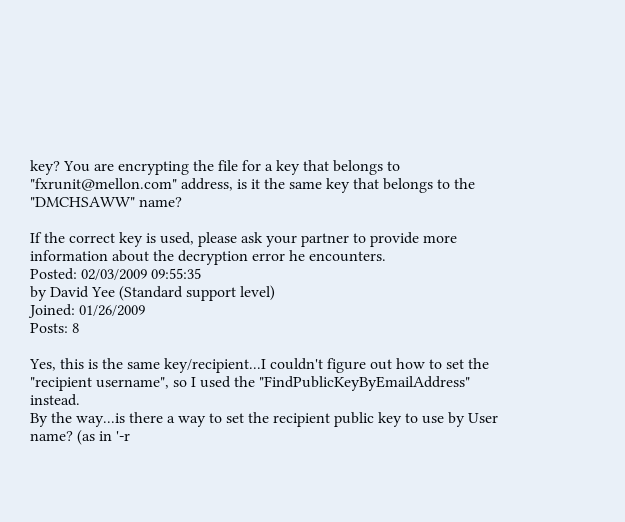key? You are encrypting the file for a key that belongs to "fxrunit@mellon.com" address, is it the same key that belongs to the "DMCHSAWW" name?

If the correct key is used, please ask your partner to provide more information about the decryption error he encounters.
Posted: 02/03/2009 09:55:35
by David Yee (Standard support level)
Joined: 01/26/2009
Posts: 8

Yes, this is the same key/recipient...I couldn't figure out how to set the "recipient username", so I used the "FindPublicKeyByEmailAddress" instead.
By the way...is there a way to set the recipient public key to use by User name? (as in '-r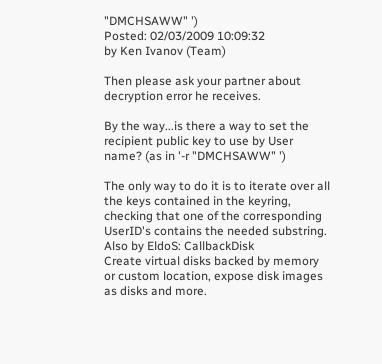"DMCHSAWW" ')
Posted: 02/03/2009 10:09:32
by Ken Ivanov (Team)

Then please ask your partner about decryption error he receives.

By the way...is there a way to set the recipient public key to use by User name? (as in '-r "DMCHSAWW" ')

The only way to do it is to iterate over all the keys contained in the keyring, checking that one of the corresponding UserID's contains the needed substring.
Also by EldoS: CallbackDisk
Create virtual disks backed by memory or custom location, expose disk images as disks and more.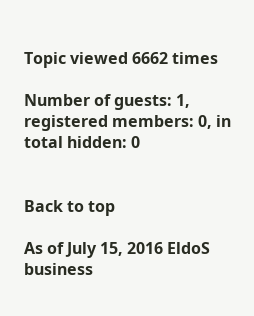Topic viewed 6662 times

Number of guests: 1, registered members: 0, in total hidden: 0


Back to top

As of July 15, 2016 EldoS business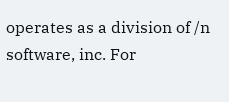operates as a division of /n software, inc. For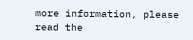more information, please read the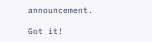announcement.

Got it!